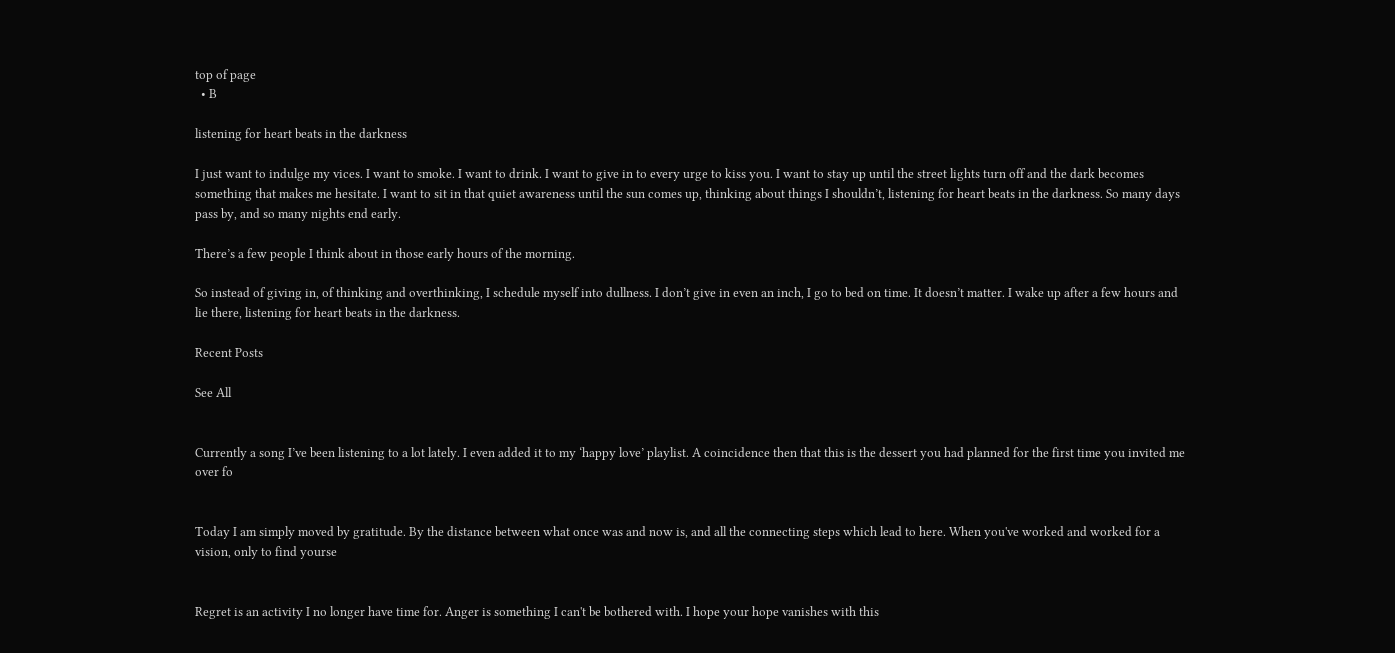top of page
  • B

listening for heart beats in the darkness

I just want to indulge my vices. I want to smoke. I want to drink. I want to give in to every urge to kiss you. I want to stay up until the street lights turn off and the dark becomes something that makes me hesitate. I want to sit in that quiet awareness until the sun comes up, thinking about things I shouldn’t, listening for heart beats in the darkness. So many days pass by, and so many nights end early.

There’s a few people I think about in those early hours of the morning.

So instead of giving in, of thinking and overthinking, I schedule myself into dullness. I don’t give in even an inch, I go to bed on time. It doesn’t matter. I wake up after a few hours and lie there, listening for heart beats in the darkness.

Recent Posts

See All


Currently a song I’ve been listening to a lot lately. I even added it to my ‘happy love’ playlist. A coincidence then that this is the dessert you had planned for the first time you invited me over fo


Today I am simply moved by gratitude. By the distance between what once was and now is, and all the connecting steps which lead to here. When you've worked and worked for a vision, only to find yourse


Regret is an activity I no longer have time for. Anger is something I can't be bothered with. I hope your hope vanishes with this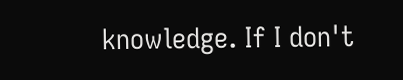knowledge. If I don't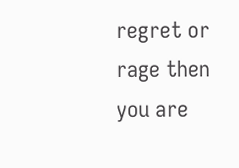regret or rage then you are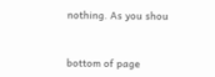nothing. As you shou


bottom of page